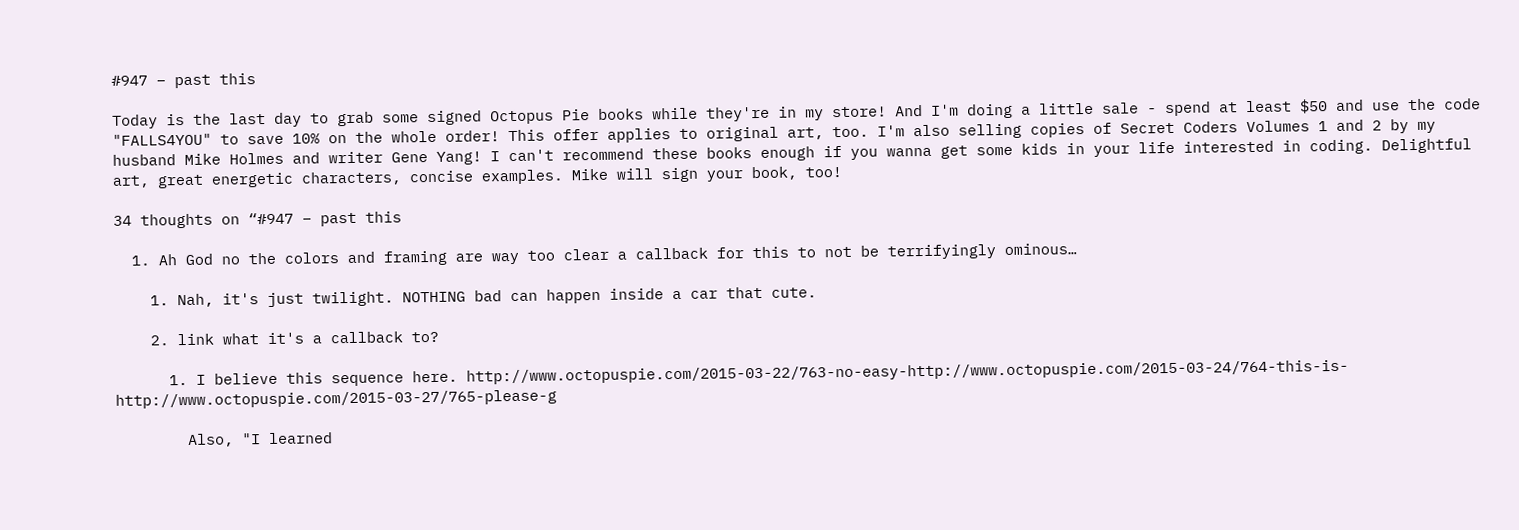#947 – past this

Today is the last day to grab some signed Octopus Pie books while they're in my store! And I'm doing a little sale - spend at least $50 and use the code "FALLS4YOU" to save 10% on the whole order! This offer applies to original art, too. I'm also selling copies of Secret Coders Volumes 1 and 2 by my husband Mike Holmes and writer Gene Yang! I can't recommend these books enough if you wanna get some kids in your life interested in coding. Delightful art, great energetic characters, concise examples. Mike will sign your book, too!

34 thoughts on “#947 – past this

  1. Ah God no the colors and framing are way too clear a callback for this to not be terrifyingly ominous…

    1. Nah, it's just twilight. NOTHING bad can happen inside a car that cute.

    2. link what it's a callback to?

      1. I believe this sequence here. http://www.octopuspie.com/2015-03-22/763-no-easy-http://www.octopuspie.com/2015-03-24/764-this-is-http://www.octopuspie.com/2015-03-27/765-please-g

        Also, "I learned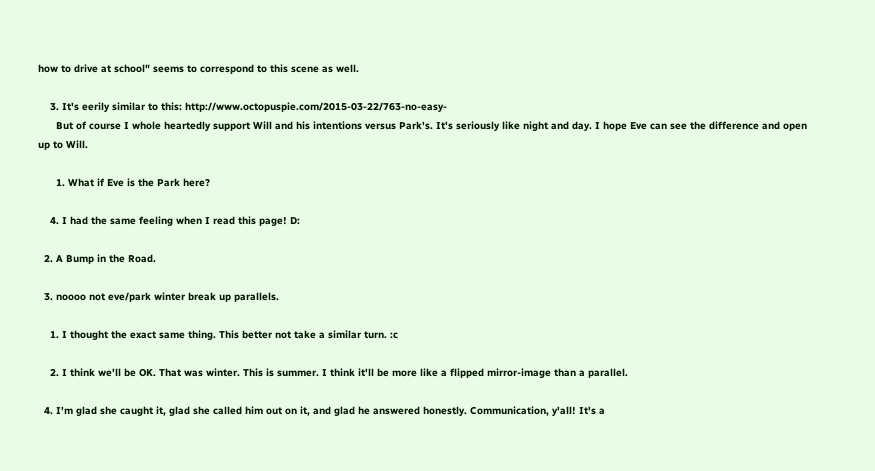how to drive at school" seems to correspond to this scene as well.

    3. It's eerily similar to this: http://www.octopuspie.com/2015-03-22/763-no-easy-
      But of course I whole heartedly support Will and his intentions versus Park's. It's seriously like night and day. I hope Eve can see the difference and open up to Will.

      1. What if Eve is the Park here?

    4. I had the same feeling when I read this page! D:

  2. A Bump in the Road.

  3. noooo not eve/park winter break up parallels.

    1. I thought the exact same thing. This better not take a similar turn. :c

    2. I think we'll be OK. That was winter. This is summer. I think it'll be more like a flipped mirror-image than a parallel.

  4. I'm glad she caught it, glad she called him out on it, and glad he answered honestly. Communication, y'all! It's a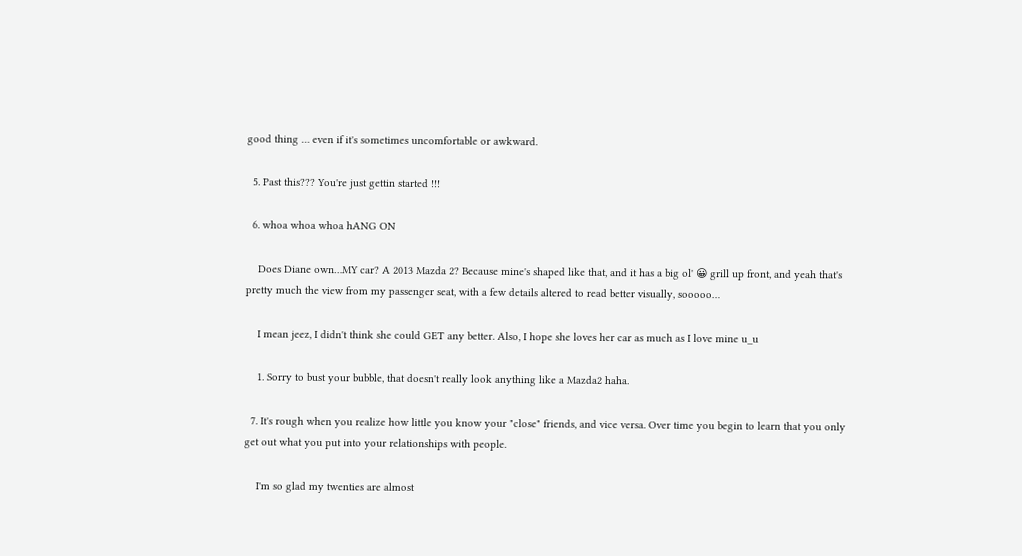good thing … even if it's sometimes uncomfortable or awkward.

  5. Past this??? You're just gettin started !!!

  6. whoa whoa whoa hANG ON

    Does Diane own…MY car? A 2013 Mazda 2? Because mine's shaped like that, and it has a big ol' 😀 grill up front, and yeah that's pretty much the view from my passenger seat, with a few details altered to read better visually, sooooo…

    I mean jeez, I didn't think she could GET any better. Also, I hope she loves her car as much as I love mine u_u

    1. Sorry to bust your bubble, that doesn't really look anything like a Mazda2 haha.

  7. It's rough when you realize how little you know your "close" friends, and vice versa. Over time you begin to learn that you only get out what you put into your relationships with people.

    I'm so glad my twenties are almost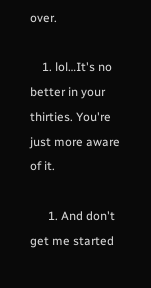over.

    1. lol…It's no better in your thirties. You're just more aware of it.

      1. And don't get me started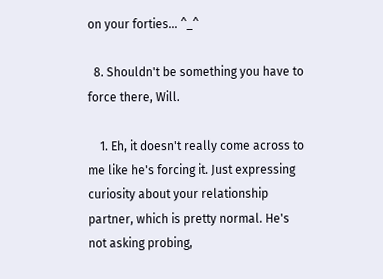on your forties… ^_^

  8. Shouldn't be something you have to force there, Will.

    1. Eh, it doesn't really come across to me like he's forcing it. Just expressing curiosity about your relationship partner, which is pretty normal. He's not asking probing,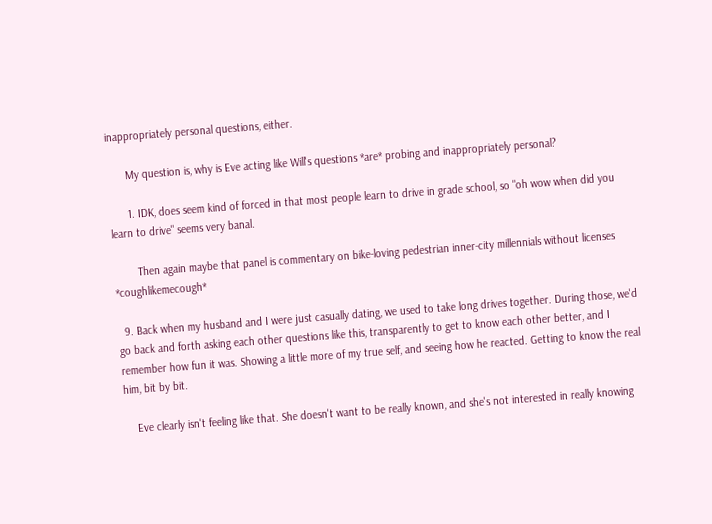inappropriately personal questions, either.

      My question is, why is Eve acting like Will's questions *are* probing and inappropriately personal?

      1. IDK, does seem kind of forced in that most people learn to drive in grade school, so "oh wow when did you learn to drive" seems very banal.

        Then again maybe that panel is commentary on bike-loving pedestrian inner-city millennials without licenses *coughlikemecough*

  9. Back when my husband and I were just casually dating, we used to take long drives together. During those, we'd go back and forth asking each other questions like this, transparently to get to know each other better, and I remember how fun it was. Showing a little more of my true self, and seeing how he reacted. Getting to know the real him, bit by bit.

    Eve clearly isn't feeling like that. She doesn't want to be really known, and she's not interested in really knowing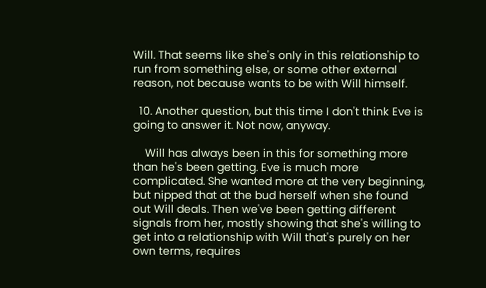Will. That seems like she's only in this relationship to run from something else, or some other external reason, not because wants to be with Will himself.

  10. Another question, but this time I don't think Eve is going to answer it. Not now, anyway.

    Will has always been in this for something more than he's been getting. Eve is much more complicated. She wanted more at the very beginning, but nipped that at the bud herself when she found out Will deals. Then we've been getting different signals from her, mostly showing that she's willing to get into a relationship with Will that's purely on her own terms, requires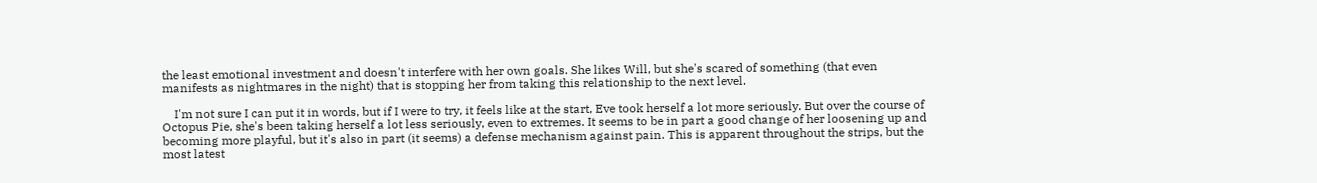the least emotional investment and doesn't interfere with her own goals. She likes Will, but she's scared of something (that even manifests as nightmares in the night) that is stopping her from taking this relationship to the next level.

    I'm not sure I can put it in words, but if I were to try, it feels like at the start, Eve took herself a lot more seriously. But over the course of Octopus Pie, she's been taking herself a lot less seriously, even to extremes. It seems to be in part a good change of her loosening up and becoming more playful, but it's also in part (it seems) a defense mechanism against pain. This is apparent throughout the strips, but the most latest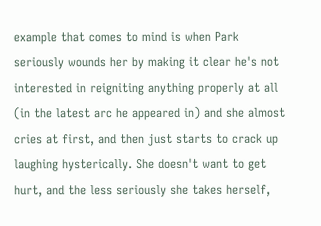example that comes to mind is when Park seriously wounds her by making it clear he's not interested in reigniting anything properly at all (in the latest arc he appeared in) and she almost cries at first, and then just starts to crack up laughing hysterically. She doesn't want to get hurt, and the less seriously she takes herself,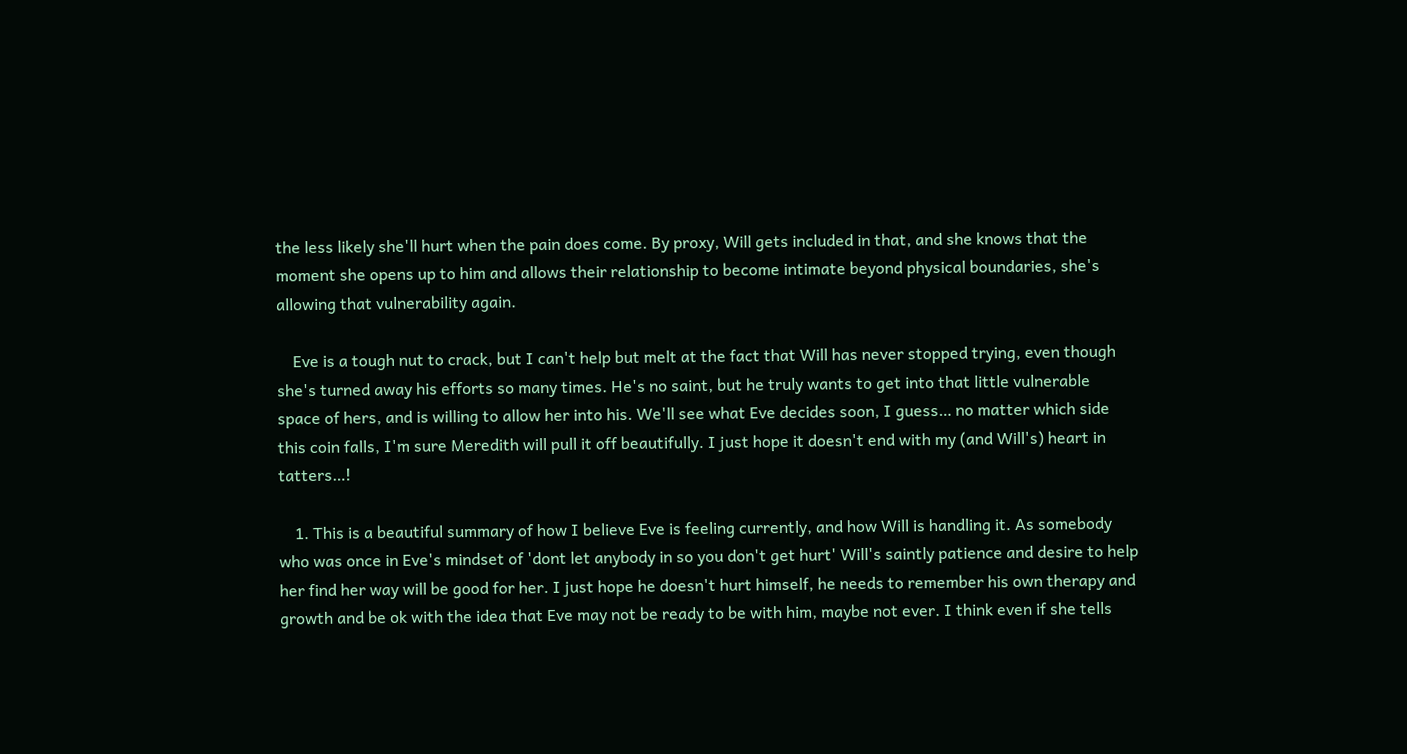the less likely she'll hurt when the pain does come. By proxy, Will gets included in that, and she knows that the moment she opens up to him and allows their relationship to become intimate beyond physical boundaries, she's allowing that vulnerability again.

    Eve is a tough nut to crack, but I can't help but melt at the fact that Will has never stopped trying, even though she's turned away his efforts so many times. He's no saint, but he truly wants to get into that little vulnerable space of hers, and is willing to allow her into his. We'll see what Eve decides soon, I guess… no matter which side this coin falls, I'm sure Meredith will pull it off beautifully. I just hope it doesn't end with my (and Will's) heart in tatters…!

    1. This is a beautiful summary of how I believe Eve is feeling currently, and how Will is handling it. As somebody who was once in Eve's mindset of 'dont let anybody in so you don't get hurt' Will's saintly patience and desire to help her find her way will be good for her. I just hope he doesn't hurt himself, he needs to remember his own therapy and growth and be ok with the idea that Eve may not be ready to be with him, maybe not ever. I think even if she tells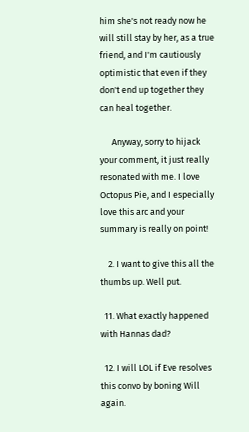him she's not ready now he will still stay by her, as a true friend, and I'm cautiously optimistic that even if they don't end up together they can heal together.

      Anyway, sorry to hijack your comment, it just really resonated with me. I love Octopus Pie, and I especially love this arc and your summary is really on point!

    2. I want to give this all the thumbs up. Well put.

  11. What exactly happened with Hannas dad?

  12. I will LOL if Eve resolves this convo by boning Will again.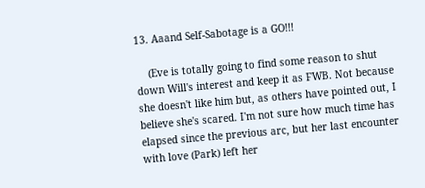13. Aaand Self-Sabotage is a GO!!!

    (Eve is totally going to find some reason to shut down Will's interest and keep it as FWB. Not because she doesn't like him but, as others have pointed out, I believe she's scared. I'm not sure how much time has elapsed since the previous arc, but her last encounter with love (Park) left her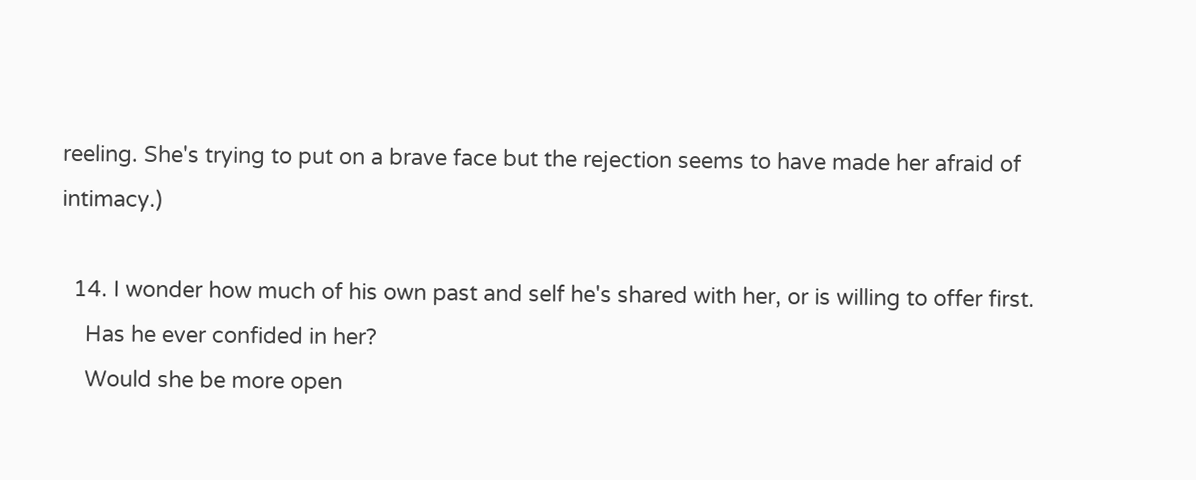reeling. She's trying to put on a brave face but the rejection seems to have made her afraid of intimacy.)

  14. I wonder how much of his own past and self he's shared with her, or is willing to offer first.
    Has he ever confided in her?
    Would she be more open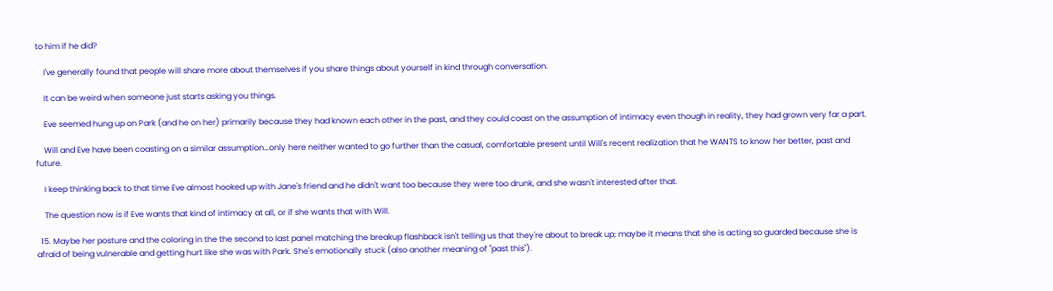to him if he did?

    I've generally found that people will share more about themselves if you share things about yourself in kind through conversation.

    It can be weird when someone just starts asking you things.

    Eve seemed hung up on Park (and he on her) primarily because they had known each other in the past, and they could coast on the assumption of intimacy even though in reality, they had grown very far a part.

    Will and Eve have been coasting on a similar assumption…only here neither wanted to go further than the casual, comfortable present until Will's recent realization that he WANTS to know her better, past and future.

    I keep thinking back to that time Eve almost hooked up with Jane's friend and he didn't want too because they were too drunk, and she wasn't interested after that.

    The question now is if Eve wants that kind of intimacy at all, or if she wants that with Will.

  15. Maybe her posture and the coloring in the the second to last panel matching the breakup flashback isn't telling us that they're about to break up; maybe it means that she is acting so guarded because she is afraid of being vulnerable and getting hurt like she was with Park. She's emotionally stuck (also another meaning of "past this").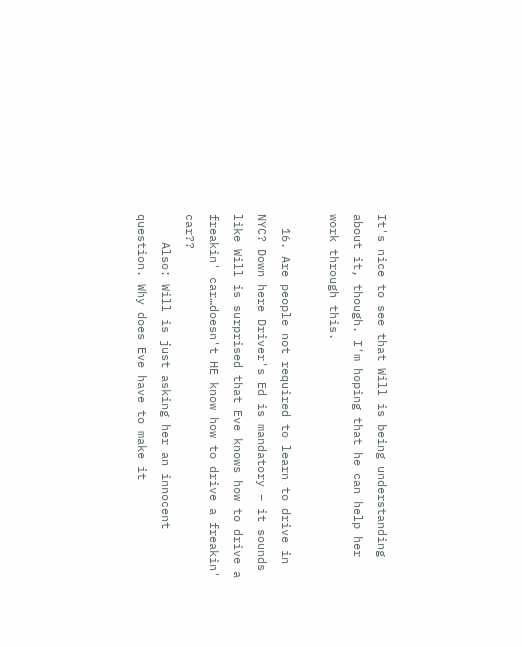It's nice to see that Will is being understanding about it, though. I'm hoping that he can help her work through this.

  16. Are people not required to learn to drive in NYC? Down here Driver's Ed is mandatory – it sounds like Will is surprised that Eve knows how to drive a freakin' car…doesn't HE know how to drive a freakin' car??
    Also: Will is just asking her an innocent question. Why does Eve have to make it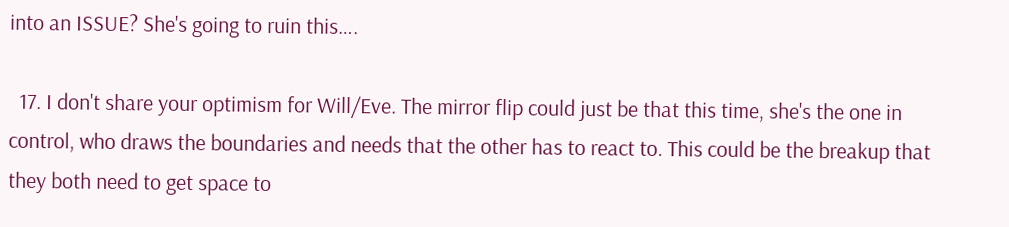into an ISSUE? She's going to ruin this….

  17. I don't share your optimism for Will/Eve. The mirror flip could just be that this time, she's the one in control, who draws the boundaries and needs that the other has to react to. This could be the breakup that they both need to get space to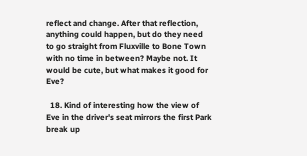reflect and change. After that reflection, anything could happen, but do they need to go straight from Fluxville to Bone Town with no time in between? Maybe not. It would be cute, but what makes it good for Eve?

  18. Kind of interesting how the view of Eve in the driver's seat mirrors the first Park break up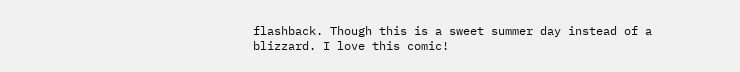flashback. Though this is a sweet summer day instead of a blizzard. I love this comic!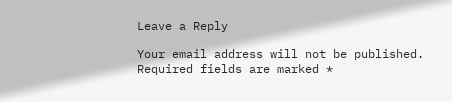Leave a Reply

Your email address will not be published. Required fields are marked *